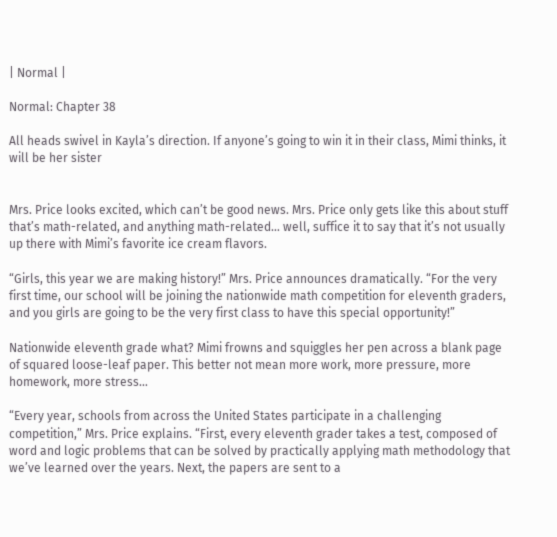| Normal |

Normal: Chapter 38

All heads swivel in Kayla’s direction. If anyone’s going to win it in their class, Mimi thinks, it will be her sister


Mrs. Price looks excited, which can’t be good news. Mrs. Price only gets like this about stuff that’s math-related, and anything math-related… well, suffice it to say that it’s not usually up there with Mimi’s favorite ice cream flavors.

“Girls, this year we are making history!” Mrs. Price announces dramatically. “For the very first time, our school will be joining the nationwide math competition for eleventh graders, and you girls are going to be the very first class to have this special opportunity!”

Nationwide eleventh grade what? Mimi frowns and squiggles her pen across a blank page of squared loose-leaf paper. This better not mean more work, more pressure, more homework, more stress…

“Every year, schools from across the United States participate in a challenging competition,” Mrs. Price explains. “First, every eleventh grader takes a test, composed of word and logic problems that can be solved by practically applying math methodology that we’ve learned over the years. Next, the papers are sent to a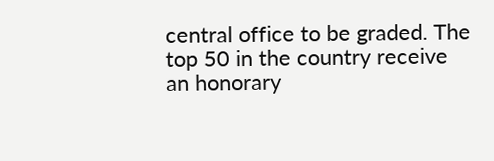central office to be graded. The top 50 in the country receive an honorary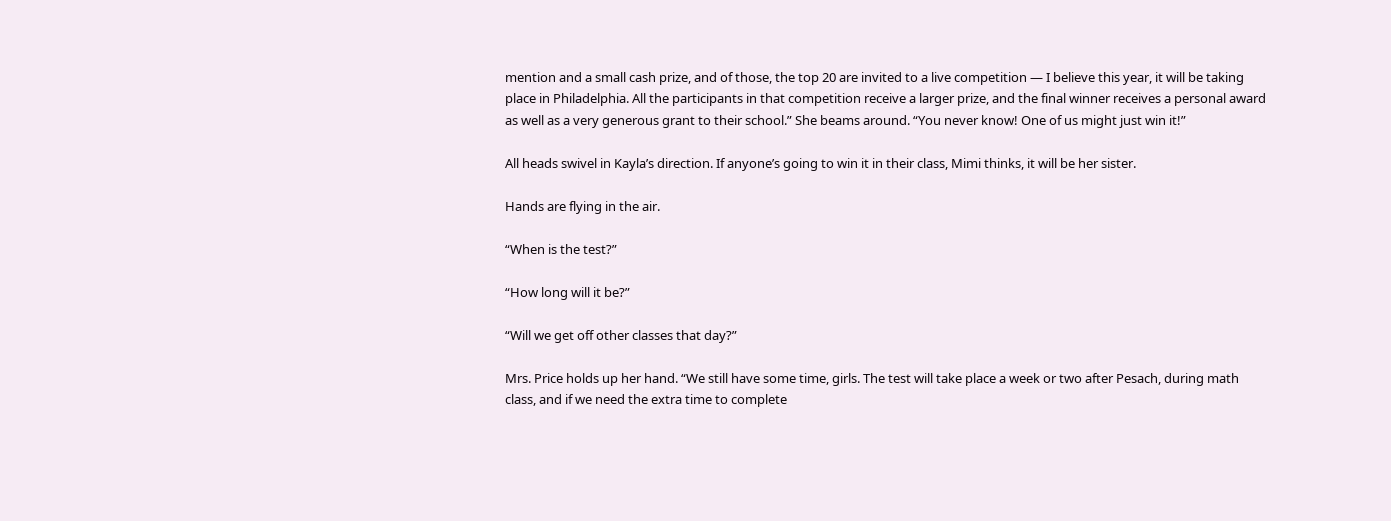mention and a small cash prize, and of those, the top 20 are invited to a live competition — I believe this year, it will be taking place in Philadelphia. All the participants in that competition receive a larger prize, and the final winner receives a personal award as well as a very generous grant to their school.” She beams around. “You never know! One of us might just win it!”

All heads swivel in Kayla’s direction. If anyone’s going to win it in their class, Mimi thinks, it will be her sister.

Hands are flying in the air.

“When is the test?”

“How long will it be?”

“Will we get off other classes that day?”

Mrs. Price holds up her hand. “We still have some time, girls. The test will take place a week or two after Pesach, during math class, and if we need the extra time to complete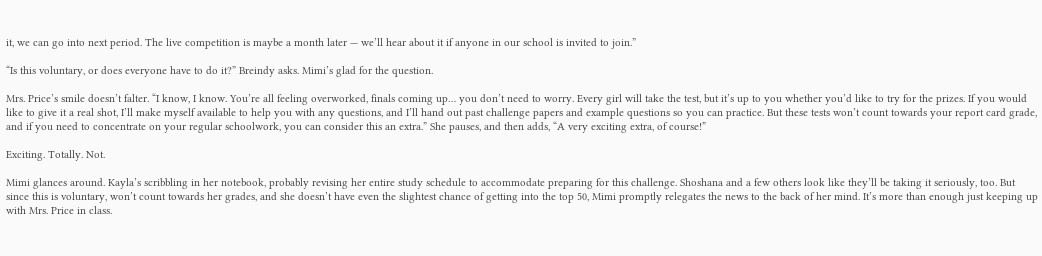it, we can go into next period. The live competition is maybe a month later — we’ll hear about it if anyone in our school is invited to join.”

“Is this voluntary, or does everyone have to do it?” Breindy asks. Mimi’s glad for the question.

Mrs. Price’s smile doesn’t falter. “I know, I know. You’re all feeling overworked, finals coming up… you don’t need to worry. Every girl will take the test, but it’s up to you whether you’d like to try for the prizes. If you would like to give it a real shot, I’ll make myself available to help you with any questions, and I’ll hand out past challenge papers and example questions so you can practice. But these tests won’t count towards your report card grade, and if you need to concentrate on your regular schoolwork, you can consider this an extra.” She pauses, and then adds, “A very exciting extra, of course!”

Exciting. Totally. Not.

Mimi glances around. Kayla’s scribbling in her notebook, probably revising her entire study schedule to accommodate preparing for this challenge. Shoshana and a few others look like they’ll be taking it seriously, too. But since this is voluntary, won’t count towards her grades, and she doesn’t have even the slightest chance of getting into the top 50, Mimi promptly relegates the news to the back of her mind. It’s more than enough just keeping up with Mrs. Price in class.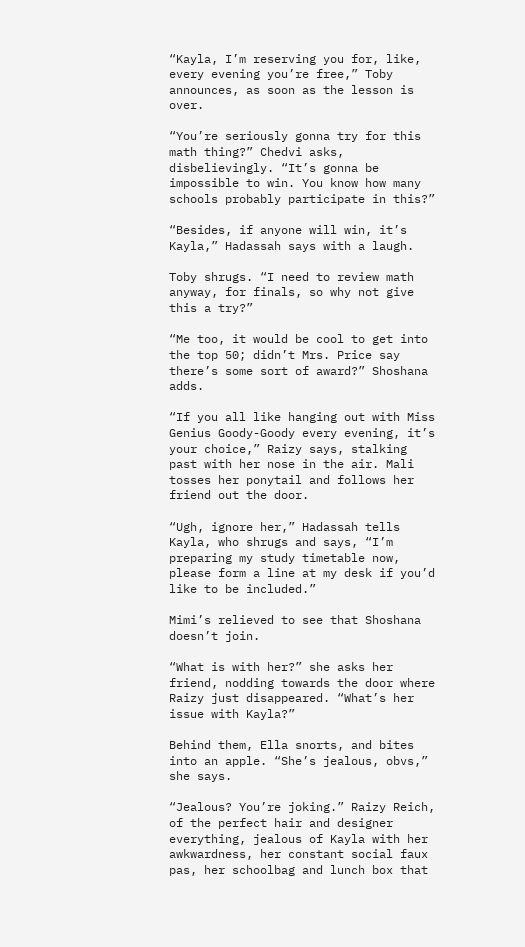“Kayla, I’m reserving you for, like, every evening you’re free,” Toby announces, as soon as the lesson is over.

“You’re seriously gonna try for this math thing?” Chedvi asks, disbelievingly. “It’s gonna be impossible to win. You know how many schools probably participate in this?”

“Besides, if anyone will win, it’s Kayla,” Hadassah says with a laugh.

Toby shrugs. “I need to review math anyway, for finals, so why not give this a try?”

“Me too, it would be cool to get into the top 50; didn’t Mrs. Price say there’s some sort of award?” Shoshana adds.

“If you all like hanging out with Miss Genius Goody-Goody every evening, it’s your choice,” Raizy says, stalking past with her nose in the air. Mali tosses her ponytail and follows her friend out the door.

“Ugh, ignore her,” Hadassah tells Kayla, who shrugs and says, “I’m preparing my study timetable now, please form a line at my desk if you’d like to be included.”

Mimi’s relieved to see that Shoshana doesn’t join.

“What is with her?” she asks her friend, nodding towards the door where Raizy just disappeared. “What’s her issue with Kayla?”

Behind them, Ella snorts, and bites into an apple. “She’s jealous, obvs,” she says.

“Jealous? You’re joking.” Raizy Reich, of the perfect hair and designer everything, jealous of Kayla with her awkwardness, her constant social faux pas, her schoolbag and lunch box that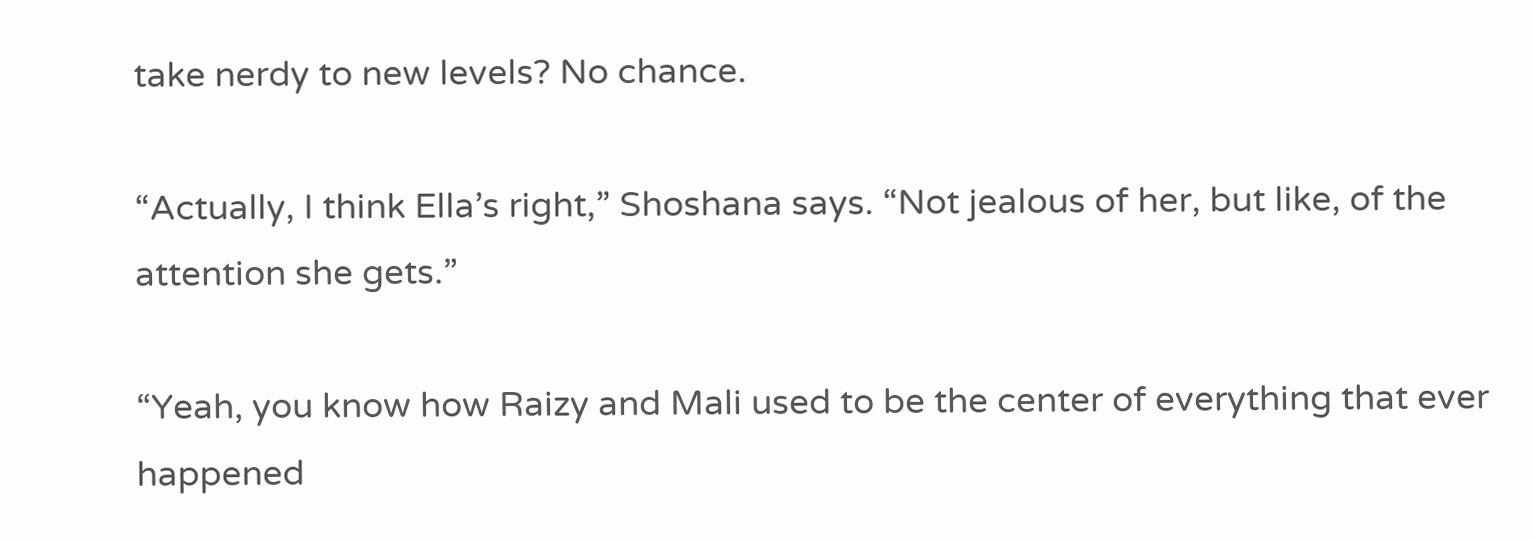take nerdy to new levels? No chance.

“Actually, I think Ella’s right,” Shoshana says. “Not jealous of her, but like, of the attention she gets.”

“Yeah, you know how Raizy and Mali used to be the center of everything that ever happened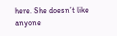here. She doesn’t like anyone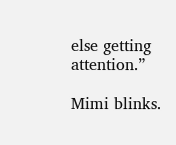else getting attention.”

Mimi blinks.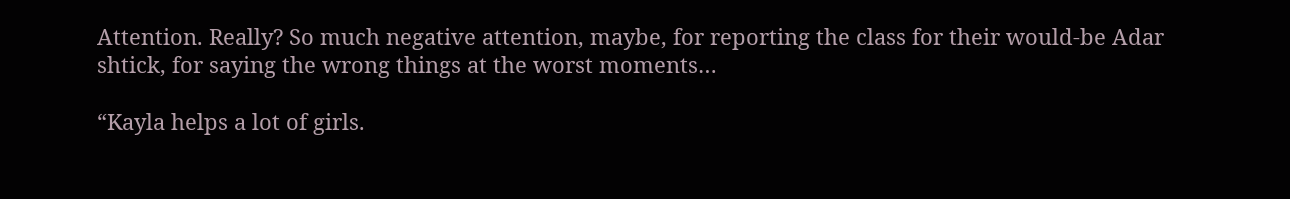Attention. Really? So much negative attention, maybe, for reporting the class for their would-be Adar shtick, for saying the wrong things at the worst moments…

“Kayla helps a lot of girls.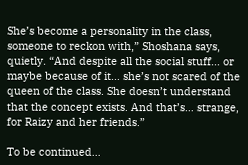She’s become a personality in the class, someone to reckon with,” Shoshana says, quietly. “And despite all the social stuff… or maybe because of it… she’s not scared of the queen of the class. She doesn’t understand that the concept exists. And that’s… strange, for Raizy and her friends.”

To be continued…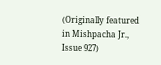(Originally featured in Mishpacha Jr., Issue 927)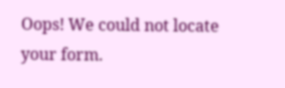Oops! We could not locate your form.